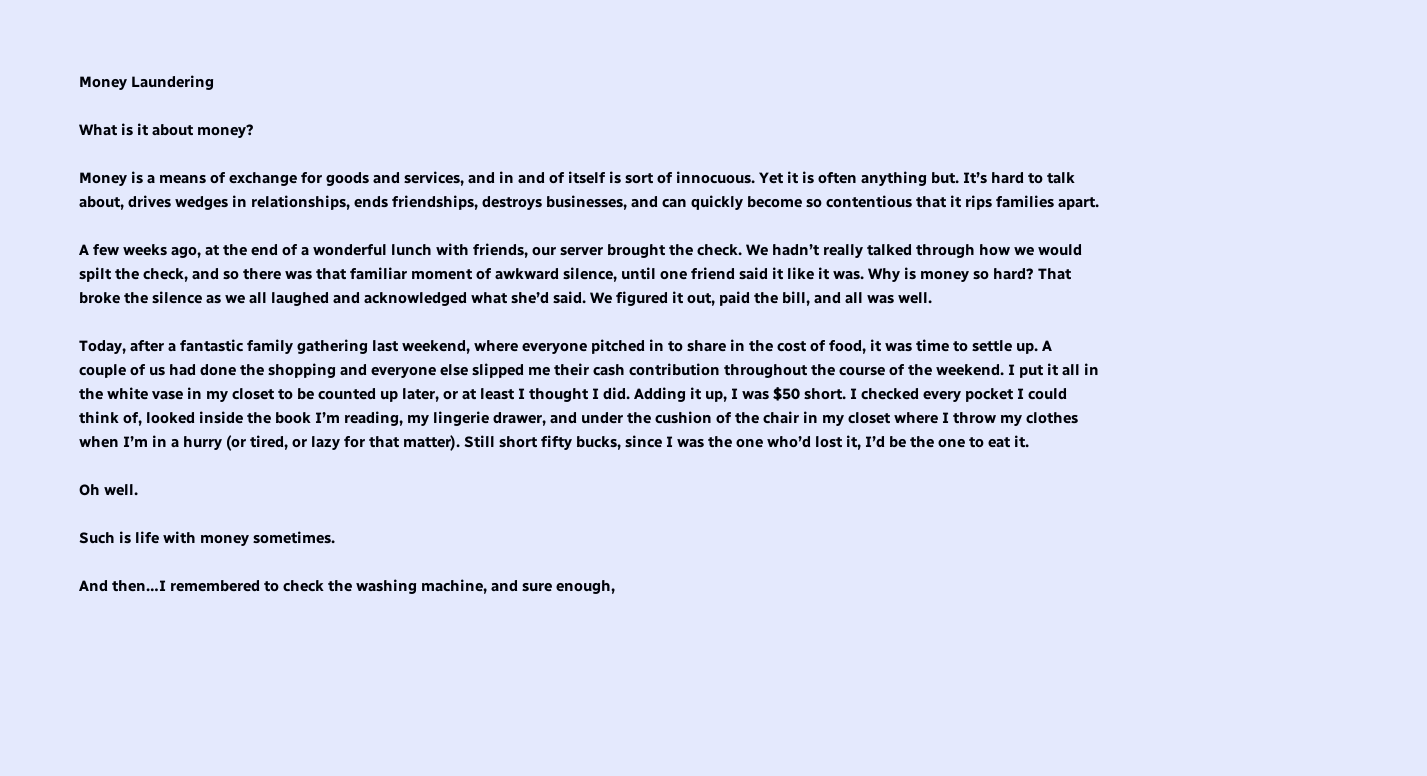Money Laundering

What is it about money?

Money is a means of exchange for goods and services, and in and of itself is sort of innocuous. Yet it is often anything but. It’s hard to talk about, drives wedges in relationships, ends friendships, destroys businesses, and can quickly become so contentious that it rips families apart.

A few weeks ago, at the end of a wonderful lunch with friends, our server brought the check. We hadn’t really talked through how we would spilt the check, and so there was that familiar moment of awkward silence, until one friend said it like it was. Why is money so hard? That broke the silence as we all laughed and acknowledged what she’d said. We figured it out, paid the bill, and all was well.

Today, after a fantastic family gathering last weekend, where everyone pitched in to share in the cost of food, it was time to settle up. A couple of us had done the shopping and everyone else slipped me their cash contribution throughout the course of the weekend. I put it all in the white vase in my closet to be counted up later, or at least I thought I did. Adding it up, I was $50 short. I checked every pocket I could think of, looked inside the book I’m reading, my lingerie drawer, and under the cushion of the chair in my closet where I throw my clothes when I’m in a hurry (or tired, or lazy for that matter). Still short fifty bucks, since I was the one who’d lost it, I’d be the one to eat it.

Oh well.

Such is life with money sometimes.

And then…I remembered to check the washing machine, and sure enough,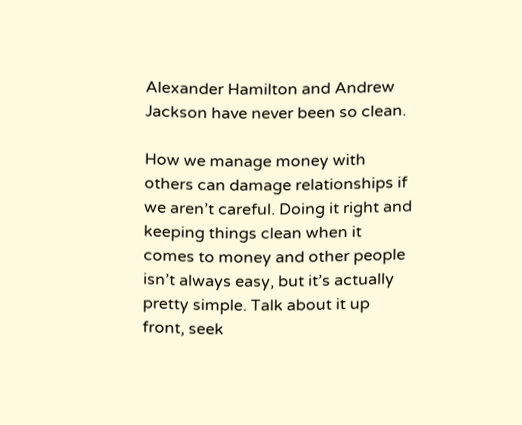Alexander Hamilton and Andrew Jackson have never been so clean.

How we manage money with others can damage relationships if we aren’t careful. Doing it right and keeping things clean when it comes to money and other people isn’t always easy, but it’s actually pretty simple. Talk about it up front, seek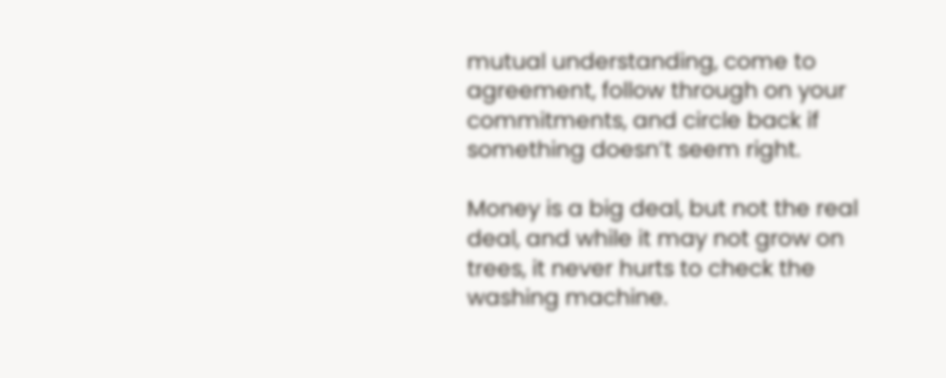mutual understanding, come to agreement, follow through on your commitments, and circle back if something doesn’t seem right.

Money is a big deal, but not the real deal, and while it may not grow on trees, it never hurts to check the washing machine.